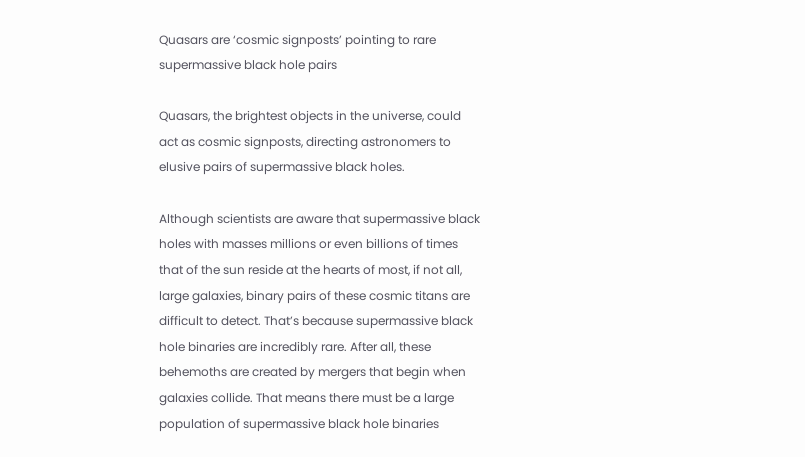Quasars are ‘cosmic signposts’ pointing to rare supermassive black hole pairs

Quasars, the brightest objects in the universe, could act as cosmic signposts, directing astronomers to elusive pairs of supermassive black holes.

Although scientists are aware that supermassive black holes with masses millions or even billions of times that of the sun reside at the hearts of most, if not all, large galaxies, binary pairs of these cosmic titans are difficult to detect. That’s because supermassive black hole binaries are incredibly rare. After all, these behemoths are created by mergers that begin when galaxies collide. That means there must be a large population of supermassive black hole binaries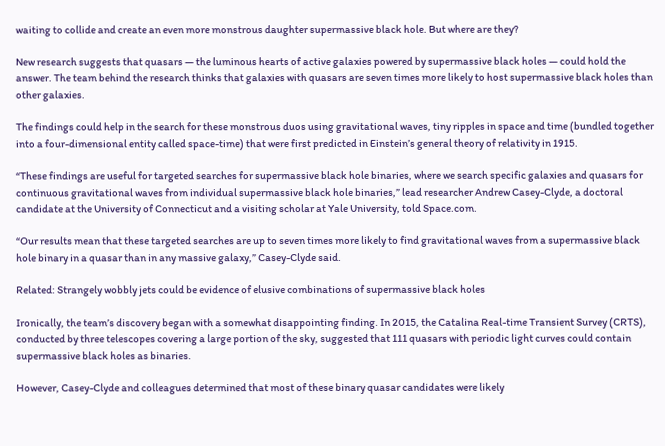waiting to collide and create an even more monstrous daughter supermassive black hole. But where are they?

New research suggests that quasars — the luminous hearts of active galaxies powered by supermassive black holes — could hold the answer. The team behind the research thinks that galaxies with quasars are seven times more likely to host supermassive black holes than other galaxies.

The findings could help in the search for these monstrous duos using gravitational waves, tiny ripples in space and time (bundled together into a four-dimensional entity called space-time) that were first predicted in Einstein’s general theory of relativity in 1915.

“These findings are useful for targeted searches for supermassive black hole binaries, where we search specific galaxies and quasars for continuous gravitational waves from individual supermassive black hole binaries,” lead researcher Andrew Casey-Clyde, a doctoral candidate at the University of Connecticut and a visiting scholar at Yale University, told Space.com.

“Our results mean that these targeted searches are up to seven times more likely to find gravitational waves from a supermassive black hole binary in a quasar than in any massive galaxy,” Casey-Clyde said.

Related: Strangely wobbly jets could be evidence of elusive combinations of supermassive black holes

Ironically, the team’s discovery began with a somewhat disappointing finding. In 2015, the Catalina Real-time Transient Survey (CRTS), conducted by three telescopes covering a large portion of the sky, suggested that 111 quasars with periodic light curves could contain supermassive black holes as binaries.

However, Casey-Clyde and colleagues determined that most of these binary quasar candidates were likely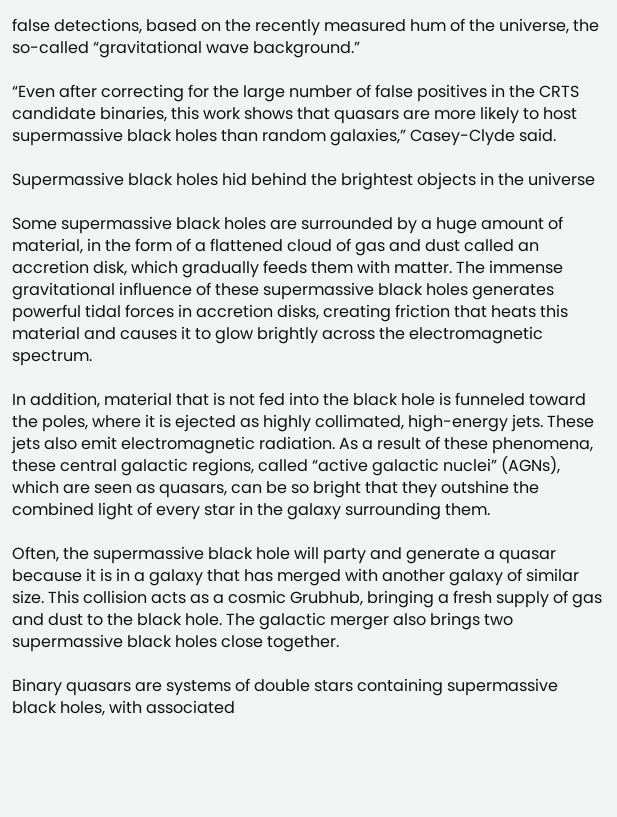false detections, based on the recently measured hum of the universe, the so-called “gravitational wave background.”

“Even after correcting for the large number of false positives in the CRTS candidate binaries, this work shows that quasars are more likely to host supermassive black holes than random galaxies,” Casey-Clyde said.

Supermassive black holes hid behind the brightest objects in the universe

Some supermassive black holes are surrounded by a huge amount of material, in the form of a flattened cloud of gas and dust called an accretion disk, which gradually feeds them with matter. The immense gravitational influence of these supermassive black holes generates powerful tidal forces in accretion disks, creating friction that heats this material and causes it to glow brightly across the electromagnetic spectrum.

In addition, material that is not fed into the black hole is funneled toward the poles, where it is ejected as highly collimated, high-energy jets. These jets also emit electromagnetic radiation. As a result of these phenomena, these central galactic regions, called “active galactic nuclei” (AGNs), which are seen as quasars, can be so bright that they outshine the combined light of every star in the galaxy surrounding them.

Often, the supermassive black hole will party and generate a quasar because it is in a galaxy that has merged with another galaxy of similar size. This collision acts as a cosmic Grubhub, bringing a fresh supply of gas and dust to the black hole. The galactic merger also brings two supermassive black holes close together.

Binary quasars are systems of double stars containing supermassive black holes, with associated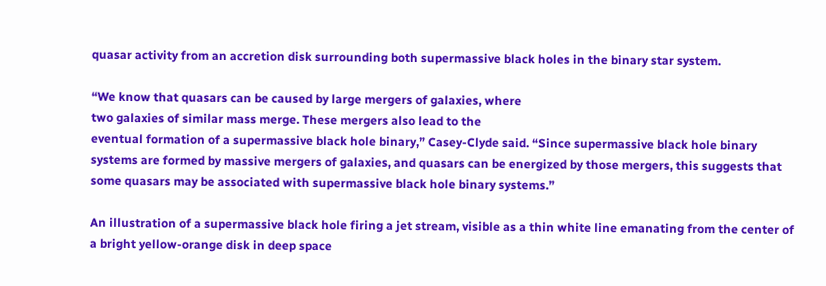quasar activity from an accretion disk surrounding both supermassive black holes in the binary star system.

“We know that quasars can be caused by large mergers of galaxies, where
two galaxies of similar mass merge. These mergers also lead to the
eventual formation of a supermassive black hole binary,” Casey-Clyde said. “Since supermassive black hole binary systems are formed by massive mergers of galaxies, and quasars can be energized by those mergers, this suggests that some quasars may be associated with supermassive black hole binary systems.”

An illustration of a supermassive black hole firing a jet stream, visible as a thin white line emanating from the center of a bright yellow-orange disk in deep space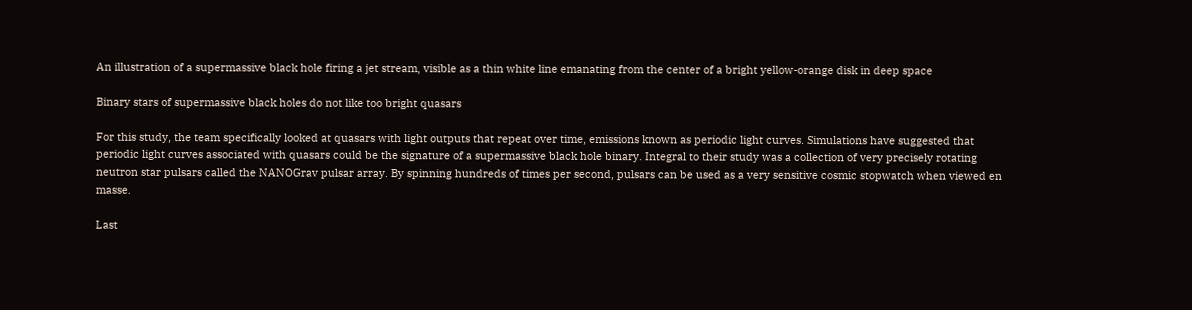An illustration of a supermassive black hole firing a jet stream, visible as a thin white line emanating from the center of a bright yellow-orange disk in deep space

Binary stars of supermassive black holes do not like too bright quasars

For this study, the team specifically looked at quasars with light outputs that repeat over time, emissions known as periodic light curves. Simulations have suggested that periodic light curves associated with quasars could be the signature of a supermassive black hole binary. Integral to their study was a collection of very precisely rotating neutron star pulsars called the NANOGrav pulsar array. By spinning hundreds of times per second, pulsars can be used as a very sensitive cosmic stopwatch when viewed en masse.

Last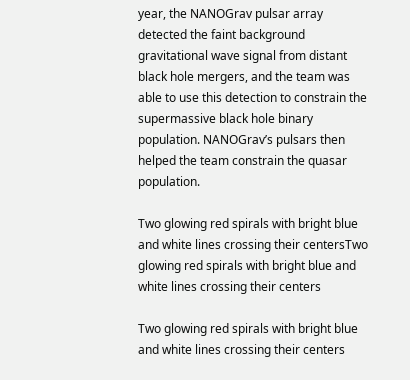year, the NANOGrav pulsar array detected the faint background gravitational wave signal from distant black hole mergers, and the team was able to use this detection to constrain the supermassive black hole binary population. NANOGrav’s pulsars then helped the team constrain the quasar population.

Two glowing red spirals with bright blue and white lines crossing their centersTwo glowing red spirals with bright blue and white lines crossing their centers

Two glowing red spirals with bright blue and white lines crossing their centers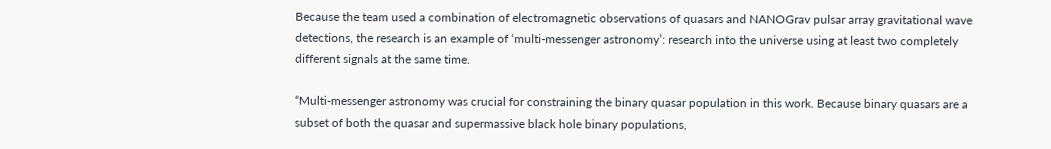Because the team used a combination of electromagnetic observations of quasars and NANOGrav pulsar array gravitational wave detections, the research is an example of ‘multi-messenger astronomy’: research into the universe using at least two completely different signals at the same time.

“Multi-messenger astronomy was crucial for constraining the binary quasar population in this work. Because binary quasars are a subset of both the quasar and supermassive black hole binary populations,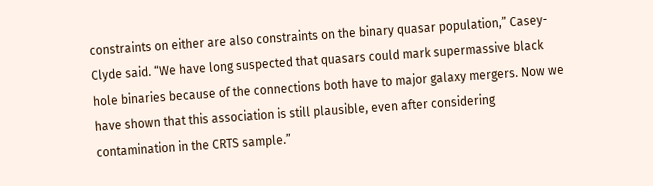constraints on either are also constraints on the binary quasar population,” Casey-Clyde said. “We have long suspected that quasars could mark supermassive black hole binaries because of the connections both have to major galaxy mergers. Now we have shown that this association is still plausible, even after considering contamination in the CRTS sample.”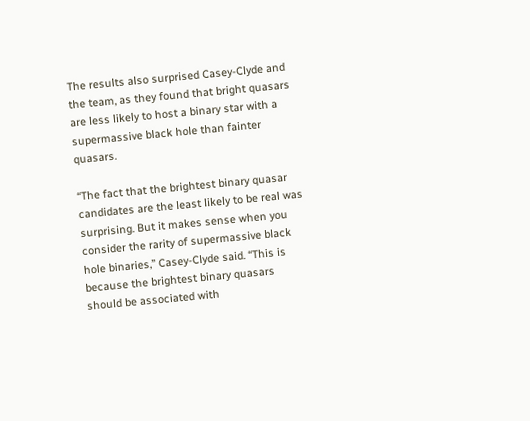The results also surprised Casey-Clyde and the team, as they found that bright quasars are less likely to host a binary star with a supermassive black hole than fainter quasars.

“The fact that the brightest binary quasar candidates are the least likely to be real was surprising. But it makes sense when you consider the rarity of supermassive black hole binaries,” Casey-Clyde said. “This is because the brightest binary quasars should be associated with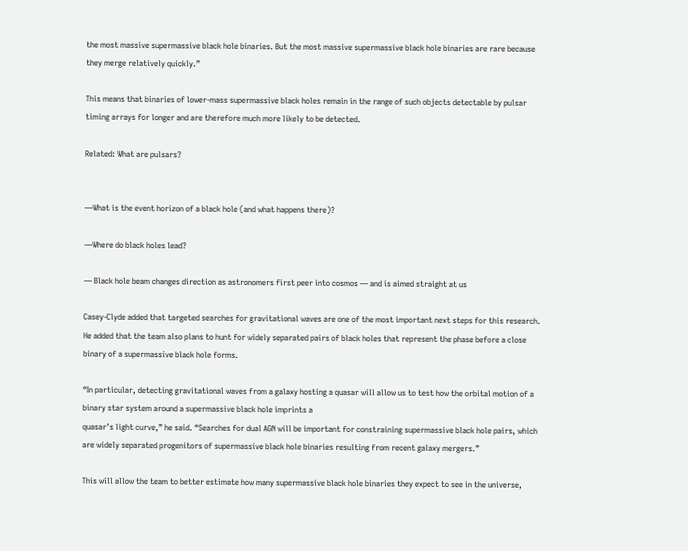the most massive supermassive black hole binaries. But the most massive supermassive black hole binaries are rare because they merge relatively quickly.”

This means that binaries of lower-mass supermassive black holes remain in the range of such objects detectable by pulsar timing arrays for longer and are therefore much more likely to be detected.

Related: What are pulsars?


—What is the event horizon of a black hole (and what happens there)?

—Where do black holes lead?

— Black hole beam changes direction as astronomers first peer into cosmos — and is aimed straight at us

Casey-Clyde added that targeted searches for gravitational waves are one of the most important next steps for this research. He added that the team also plans to hunt for widely separated pairs of black holes that represent the phase before a close binary of a supermassive black hole forms.

“In particular, detecting gravitational waves from a galaxy hosting a quasar will allow us to test how the orbital motion of a binary star system around a supermassive black hole imprints a
quasar’s light curve,” he said. “Searches for dual AGN will be important for constraining supermassive black hole pairs, which are widely separated progenitors of supermassive black hole binaries resulting from recent galaxy mergers.”

This will allow the team to better estimate how many supermassive black hole binaries they expect to see in the universe,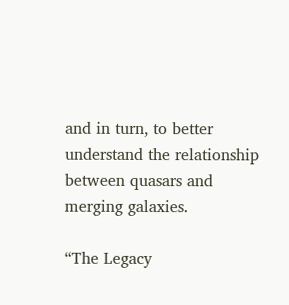and in turn, to better understand the relationship between quasars and merging galaxies.

“The Legacy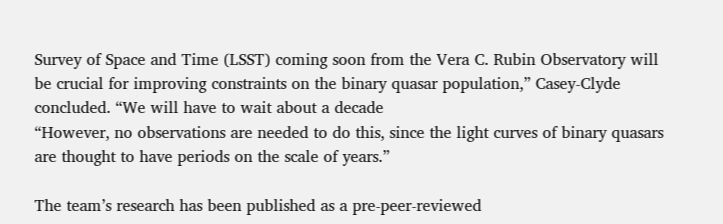Survey of Space and Time (LSST) coming soon from the Vera C. Rubin Observatory will be crucial for improving constraints on the binary quasar population,” Casey-Clyde concluded. “We will have to wait about a decade
“However, no observations are needed to do this, since the light curves of binary quasars are thought to have periods on the scale of years.”

The team’s research has been published as a pre-peer-reviewed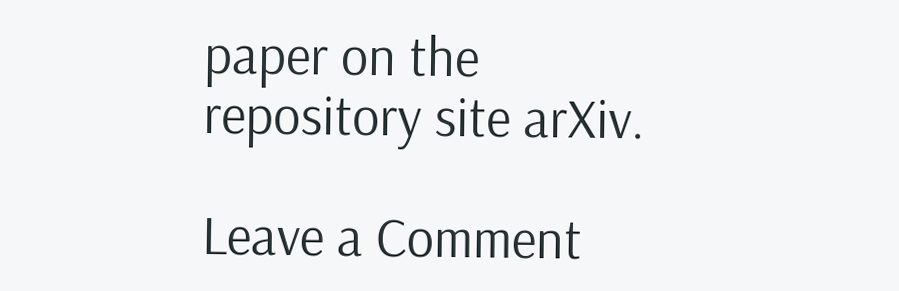paper on the repository site arXiv.

Leave a Comment